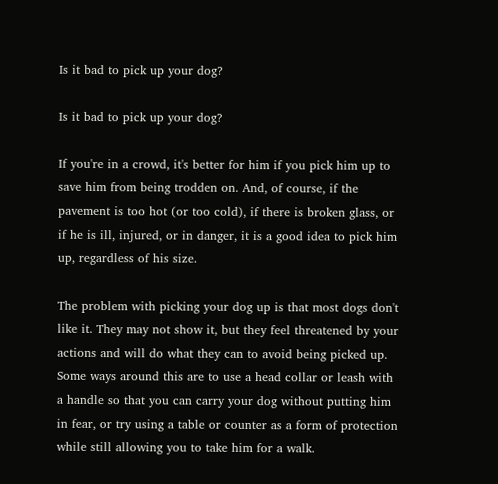Is it bad to pick up your dog?

Is it bad to pick up your dog?

If you're in a crowd, it's better for him if you pick him up to save him from being trodden on. And, of course, if the pavement is too hot (or too cold), if there is broken glass, or if he is ill, injured, or in danger, it is a good idea to pick him up, regardless of his size.

The problem with picking your dog up is that most dogs don't like it. They may not show it, but they feel threatened by your actions and will do what they can to avoid being picked up. Some ways around this are to use a head collar or leash with a handle so that you can carry your dog without putting him in fear, or try using a table or counter as a form of protection while still allowing you to take him for a walk.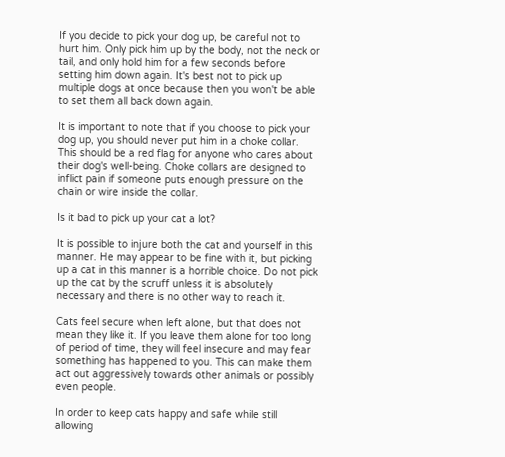If you decide to pick your dog up, be careful not to hurt him. Only pick him up by the body, not the neck or tail, and only hold him for a few seconds before setting him down again. It's best not to pick up multiple dogs at once because then you won't be able to set them all back down again.

It is important to note that if you choose to pick your dog up, you should never put him in a choke collar. This should be a red flag for anyone who cares about their dog's well-being. Choke collars are designed to inflict pain if someone puts enough pressure on the chain or wire inside the collar.

Is it bad to pick up your cat a lot?

It is possible to injure both the cat and yourself in this manner. He may appear to be fine with it, but picking up a cat in this manner is a horrible choice. Do not pick up the cat by the scruff unless it is absolutely necessary and there is no other way to reach it.

Cats feel secure when left alone, but that does not mean they like it. If you leave them alone for too long of period of time, they will feel insecure and may fear something has happened to you. This can make them act out aggressively towards other animals or possibly even people.

In order to keep cats happy and safe while still allowing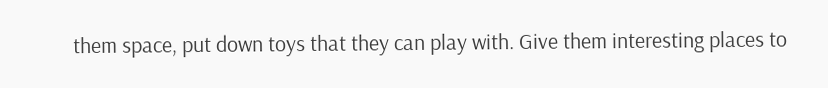them space, put down toys that they can play with. Give them interesting places to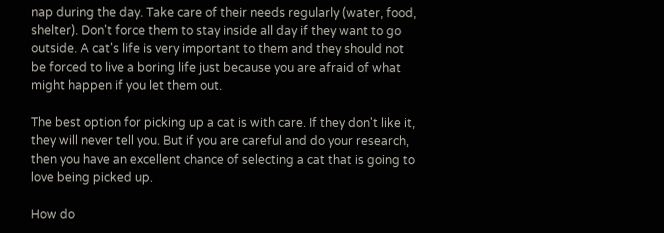nap during the day. Take care of their needs regularly (water, food, shelter). Don't force them to stay inside all day if they want to go outside. A cat's life is very important to them and they should not be forced to live a boring life just because you are afraid of what might happen if you let them out.

The best option for picking up a cat is with care. If they don't like it, they will never tell you. But if you are careful and do your research, then you have an excellent chance of selecting a cat that is going to love being picked up.

How do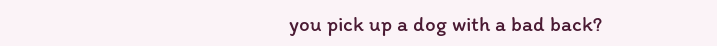you pick up a dog with a bad back?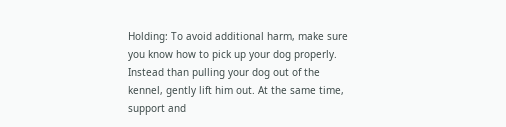Holding: To avoid additional harm, make sure you know how to pick up your dog properly. Instead than pulling your dog out of the kennel, gently lift him out. At the same time, support and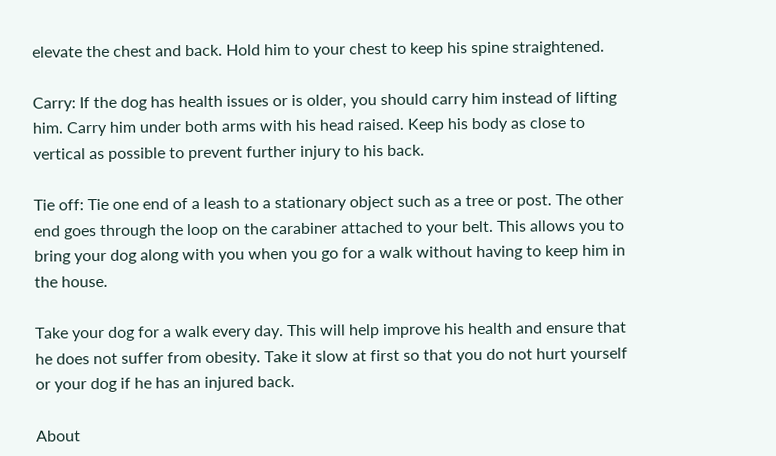elevate the chest and back. Hold him to your chest to keep his spine straightened.

Carry: If the dog has health issues or is older, you should carry him instead of lifting him. Carry him under both arms with his head raised. Keep his body as close to vertical as possible to prevent further injury to his back.

Tie off: Tie one end of a leash to a stationary object such as a tree or post. The other end goes through the loop on the carabiner attached to your belt. This allows you to bring your dog along with you when you go for a walk without having to keep him in the house.

Take your dog for a walk every day. This will help improve his health and ensure that he does not suffer from obesity. Take it slow at first so that you do not hurt yourself or your dog if he has an injured back.

About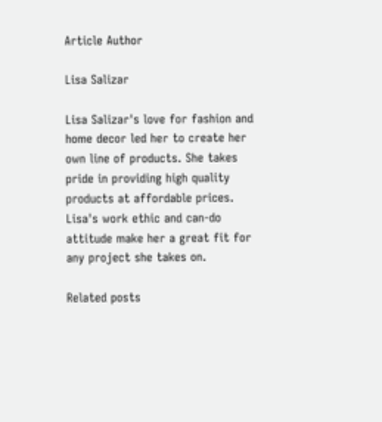Article Author

Lisa Salizar

Lisa Salizar's love for fashion and home decor led her to create her own line of products. She takes pride in providing high quality products at affordable prices. Lisa's work ethic and can-do attitude make her a great fit for any project she takes on.

Related posts